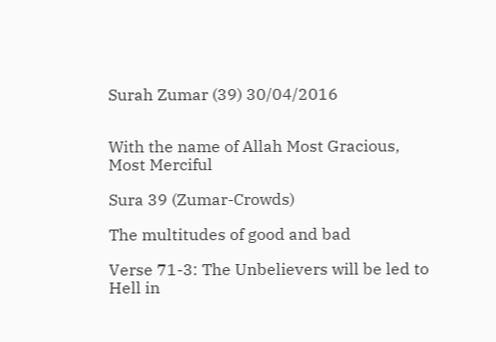Surah Zumar (39) 30/04/2016


With the name of Allah Most Gracious, Most Merciful

Sura 39 (Zumar-Crowds)

The multitudes of good and bad

Verse 71-3: The Unbelievers will be led to Hell in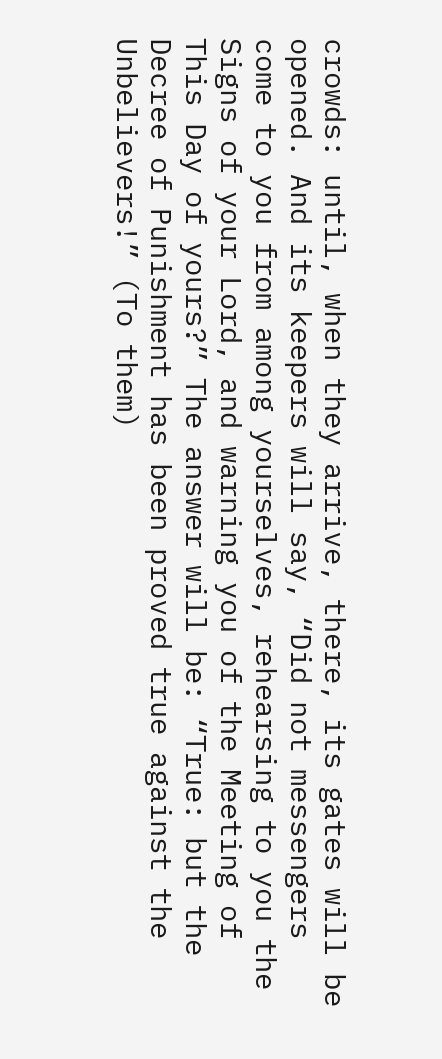crowds: until, when they arrive, there, its gates will be opened. And its keepers will say, “Did not messengers come to you from among yourselves, rehearsing to you the Signs of your Lord, and warning you of the Meeting of This Day of yours?” The answer will be: “True: but the Decree of Punishment has been proved true against the Unbelievers!” (To them)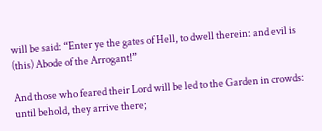will be said: “Enter ye the gates of Hell, to dwell therein: and evil is (this) Abode of the Arrogant!”

And those who feared their Lord will be led to the Garden in crowds: until behold, they arrive there;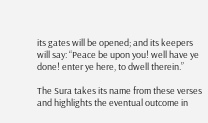its gates will be opened; and its keepers will say: “Peace be upon you! well have ye done! enter ye here, to dwell therein.”

The Sura takes its name from these verses and highlights the eventual outcome in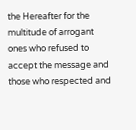the Hereafter for the multitude of arrogant ones who refused to accept the message and those who respected and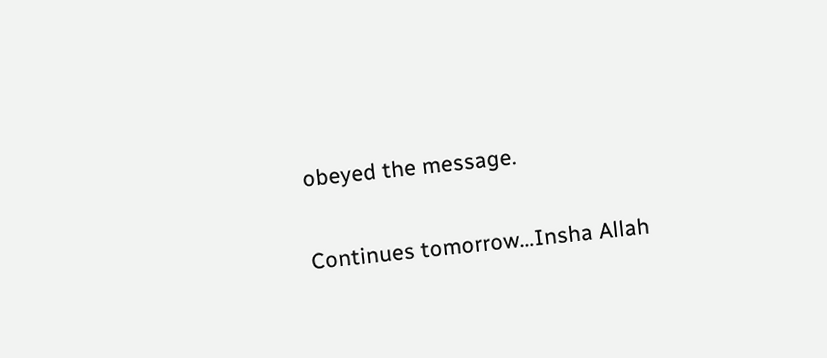obeyed the message.

Continues tomorrow…Insha Allah